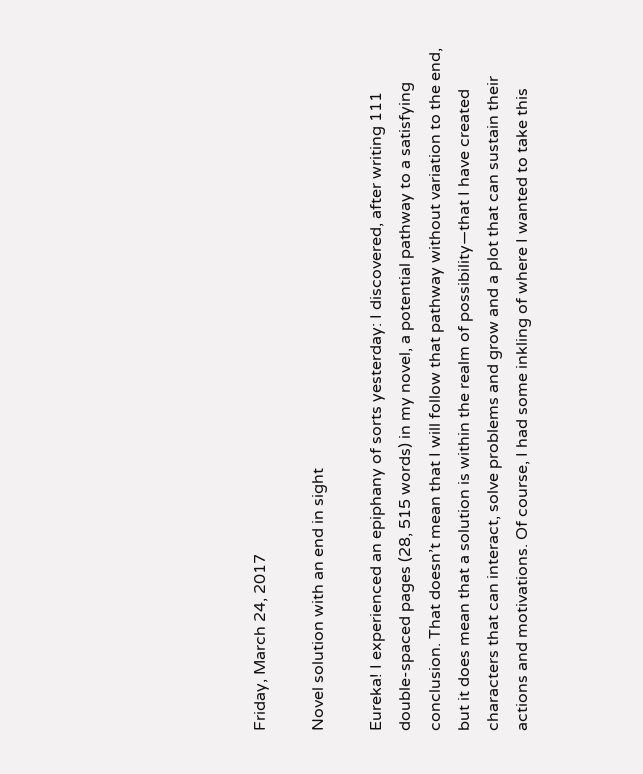Friday, March 24, 2017

Novel solution with an end in sight

Eureka! I experienced an epiphany of sorts yesterday: I discovered, after writing 111 double-spaced pages (28, 515 words) in my novel, a potential pathway to a satisfying conclusion. That doesn’t mean that I will follow that pathway without variation to the end, but it does mean that a solution is within the realm of possibility—that I have created characters that can interact, solve problems and grow and a plot that can sustain their actions and motivations. Of course, I had some inkling of where I wanted to take this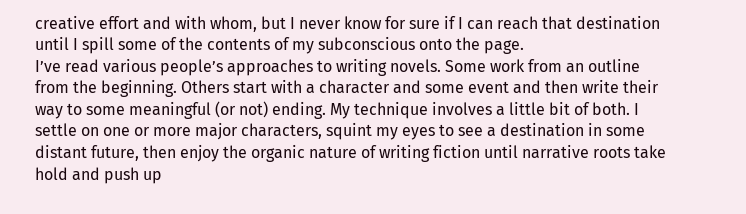creative effort and with whom, but I never know for sure if I can reach that destination until I spill some of the contents of my subconscious onto the page.
I’ve read various people’s approaches to writing novels. Some work from an outline from the beginning. Others start with a character and some event and then write their way to some meaningful (or not) ending. My technique involves a little bit of both. I settle on one or more major characters, squint my eyes to see a destination in some distant future, then enjoy the organic nature of writing fiction until narrative roots take hold and push up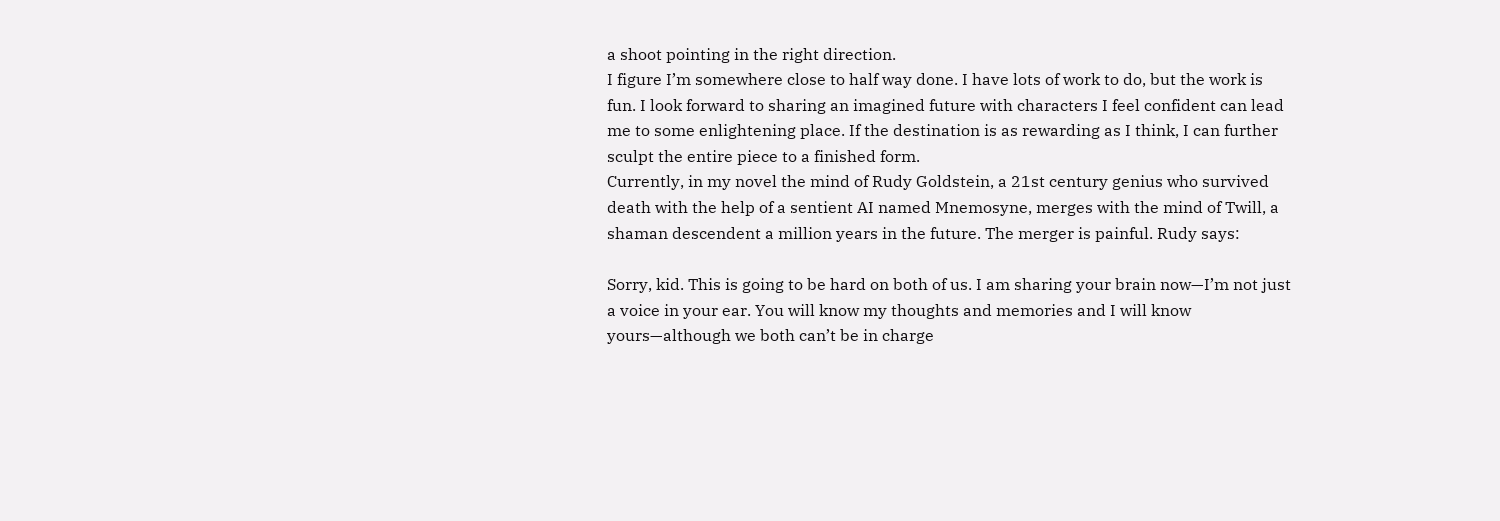a shoot pointing in the right direction.
I figure I’m somewhere close to half way done. I have lots of work to do, but the work is fun. I look forward to sharing an imagined future with characters I feel confident can lead me to some enlightening place. If the destination is as rewarding as I think, I can further sculpt the entire piece to a finished form.
Currently, in my novel the mind of Rudy Goldstein, a 21st century genius who survived death with the help of a sentient AI named Mnemosyne, merges with the mind of Twill, a shaman descendent a million years in the future. The merger is painful. Rudy says:

Sorry, kid. This is going to be hard on both of us. I am sharing your brain now—I’m not just a voice in your ear. You will know my thoughts and memories and I will know yours—although we both can’t be in charge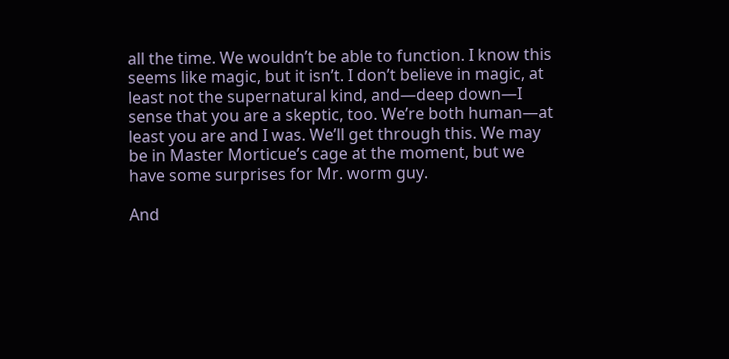all the time. We wouldn’t be able to function. I know this seems like magic, but it isn’t. I don’t believe in magic, at least not the supernatural kind, and—deep down—I sense that you are a skeptic, too. We’re both human—at least you are and I was. We’ll get through this. We may be in Master Morticue’s cage at the moment, but we have some surprises for Mr. worm guy.

And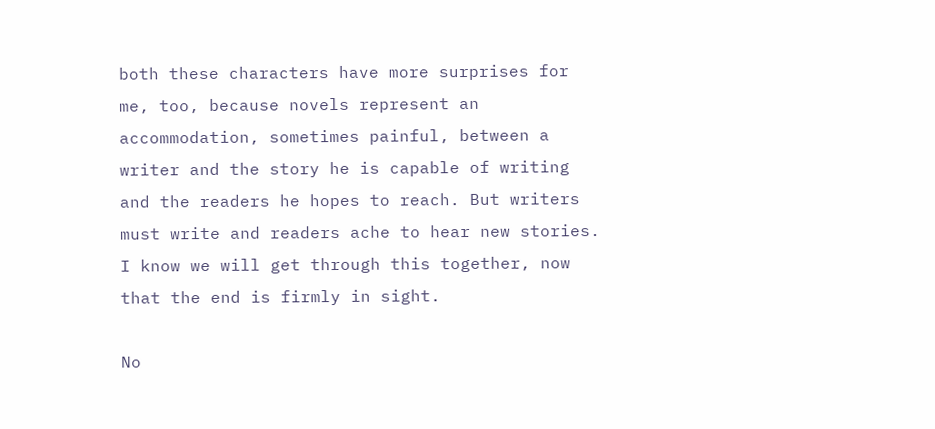both these characters have more surprises for me, too, because novels represent an accommodation, sometimes painful, between a writer and the story he is capable of writing and the readers he hopes to reach. But writers must write and readers ache to hear new stories. I know we will get through this together, now that the end is firmly in sight.

No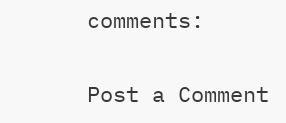comments:

Post a Comment